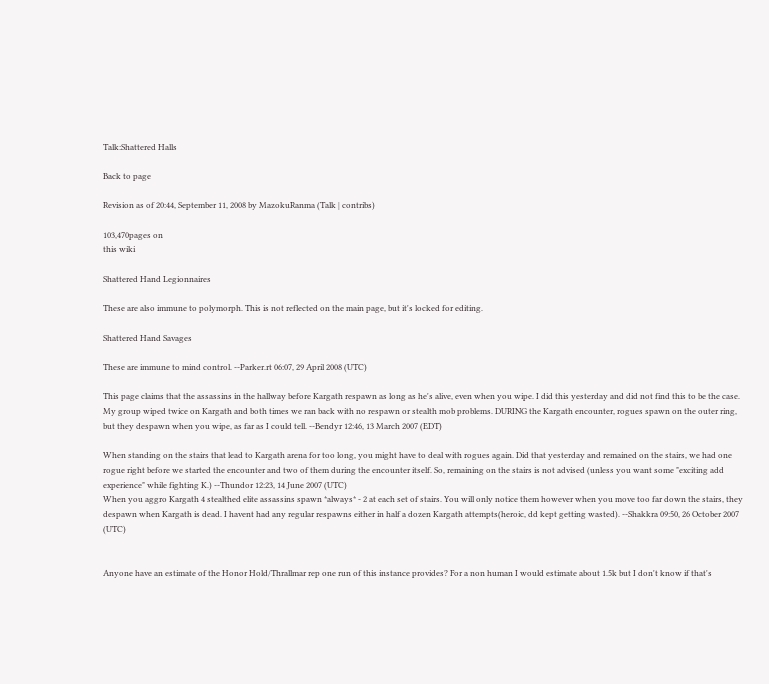Talk:Shattered Halls

Back to page

Revision as of 20:44, September 11, 2008 by MazokuRanma (Talk | contribs)

103,470pages on
this wiki

Shattered Hand Legionnaires

These are also immune to polymorph. This is not reflected on the main page, but it's locked for editing.

Shattered Hand Savages

These are immune to mind control. --Parker.rt 06:07, 29 April 2008 (UTC)

This page claims that the assassins in the hallway before Kargath respawn as long as he's alive, even when you wipe. I did this yesterday and did not find this to be the case. My group wiped twice on Kargath and both times we ran back with no respawn or stealth mob problems. DURING the Kargath encounter, rogues spawn on the outer ring, but they despawn when you wipe, as far as I could tell. --Bendyr 12:46, 13 March 2007 (EDT)

When standing on the stairs that lead to Kargath arena for too long, you might have to deal with rogues again. Did that yesterday and remained on the stairs, we had one rogue right before we started the encounter and two of them during the encounter itself. So, remaining on the stairs is not advised (unless you want some "exciting add experience" while fighting K.) --Thundor 12:23, 14 June 2007 (UTC)
When you aggro Kargath 4 stealthed elite assassins spawn *always* - 2 at each set of stairs. You will only notice them however when you move too far down the stairs, they despawn when Kargath is dead. I havent had any regular respawns either in half a dozen Kargath attempts(heroic, dd kept getting wasted). --Shakkra 09:50, 26 October 2007 (UTC)


Anyone have an estimate of the Honor Hold/Thrallmar rep one run of this instance provides? For a non human I would estimate about 1.5k but I don't know if that's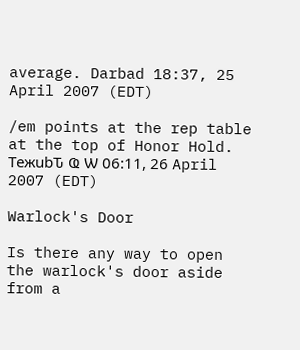average. Darbad 18:37, 25 April 2007 (EDT)

/em points at the rep table at the top of Honor Hold. TeжubԎ Ҩ Ѡ 06:11, 26 April 2007 (EDT)

Warlock's Door

Is there any way to open the warlock's door aside from a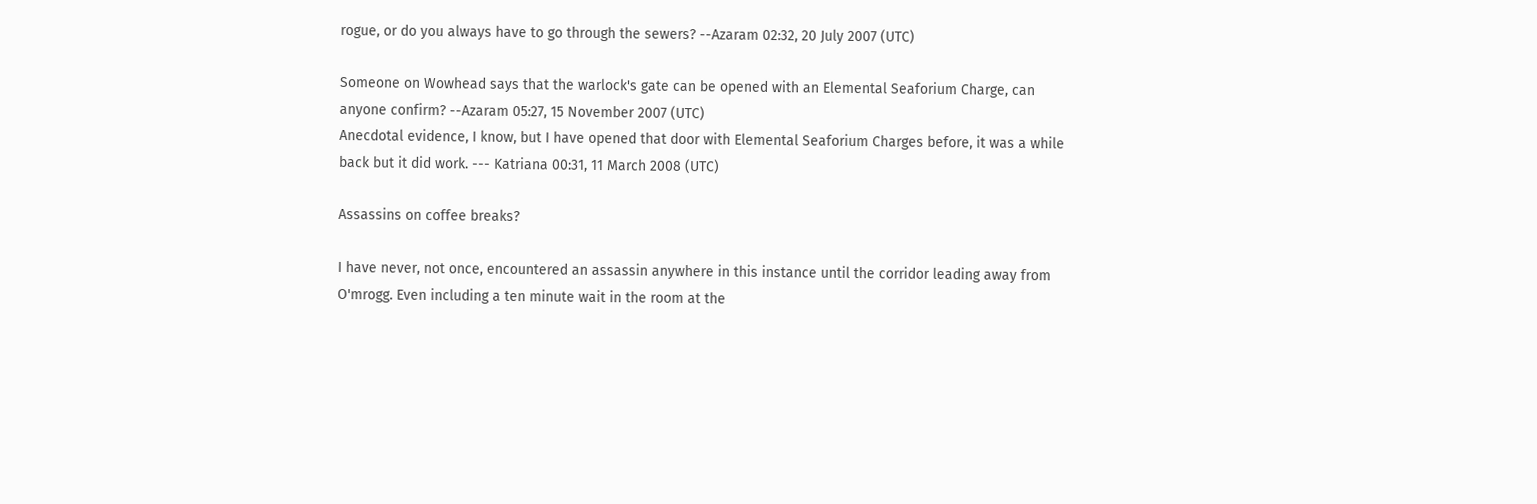rogue, or do you always have to go through the sewers? --Azaram 02:32, 20 July 2007 (UTC)

Someone on Wowhead says that the warlock's gate can be opened with an Elemental Seaforium Charge, can anyone confirm? --Azaram 05:27, 15 November 2007 (UTC)
Anecdotal evidence, I know, but I have opened that door with Elemental Seaforium Charges before, it was a while back but it did work. --- Katriana 00:31, 11 March 2008 (UTC)

Assassins on coffee breaks?

I have never, not once, encountered an assassin anywhere in this instance until the corridor leading away from O'mrogg. Even including a ten minute wait in the room at the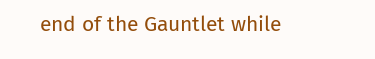end of the Gauntlet while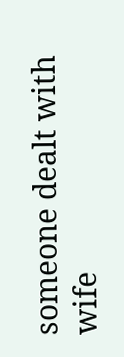someone dealt with wife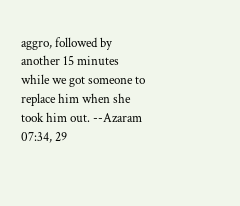aggro, followed by another 15 minutes while we got someone to replace him when she took him out. --Azaram 07:34, 29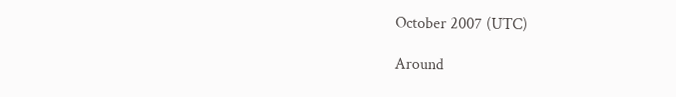October 2007 (UTC)

Around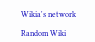Wikia's network

Random Wiki